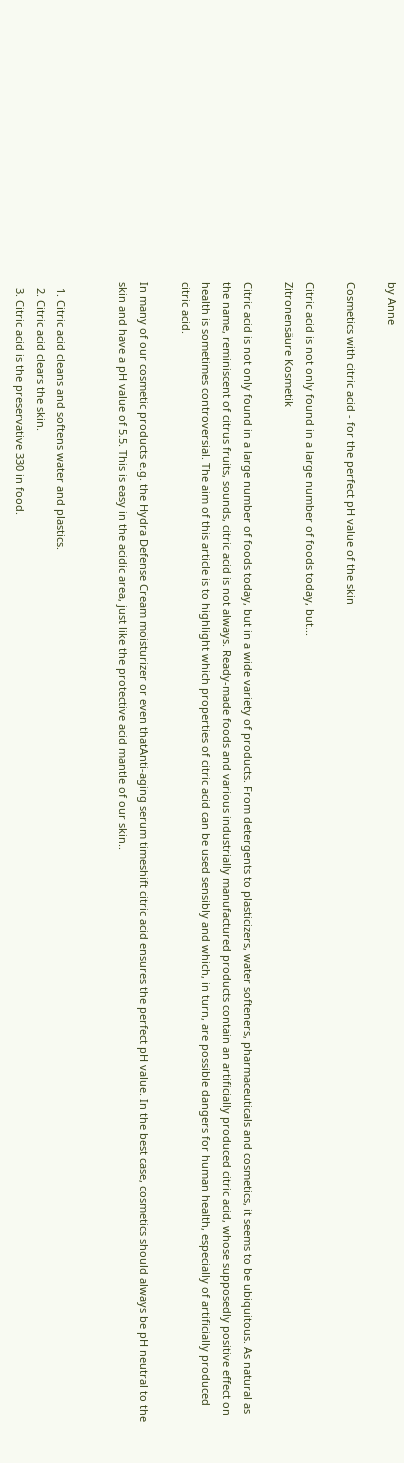by Anne

Cosmetics with citric acid - for the perfect pH value of the skin

Citric acid is not only found in a large number of foods today, but...
Zitronensäure Kosmetik

Citric acid is not only found in a large number of foods today, but in a wide variety of products. From detergents to plasticizers, water softeners, pharmaceuticals and cosmetics, it seems to be ubiquitous. As natural as the name, reminiscent of citrus fruits, sounds, citric acid is not always. Ready-made foods and various industrially manufactured products contain an artificially produced citric acid, whose supposedly positive effect on health is sometimes controversial. The aim of this article is to highlight which properties of citric acid can be used sensibly and which, in turn, are possible dangers for human health, especially of artificially produced citric acid.

In many of our cosmetic products e.g. the Hydra Defense Cream moisturizer or even thatAnti-aging serum timeshift citric acid ensures the perfect pH value. In the best case, cosmetics should always be pH neutral to the skin and have a pH value of 5.5. This is easy in the acidic area, just like the protective acid mantle of our skin..


  1. Citric acid cleans and softens water and plastics.
  2. Citric acid clears the skin.
  3. Citric acid is the preservative 330 in food.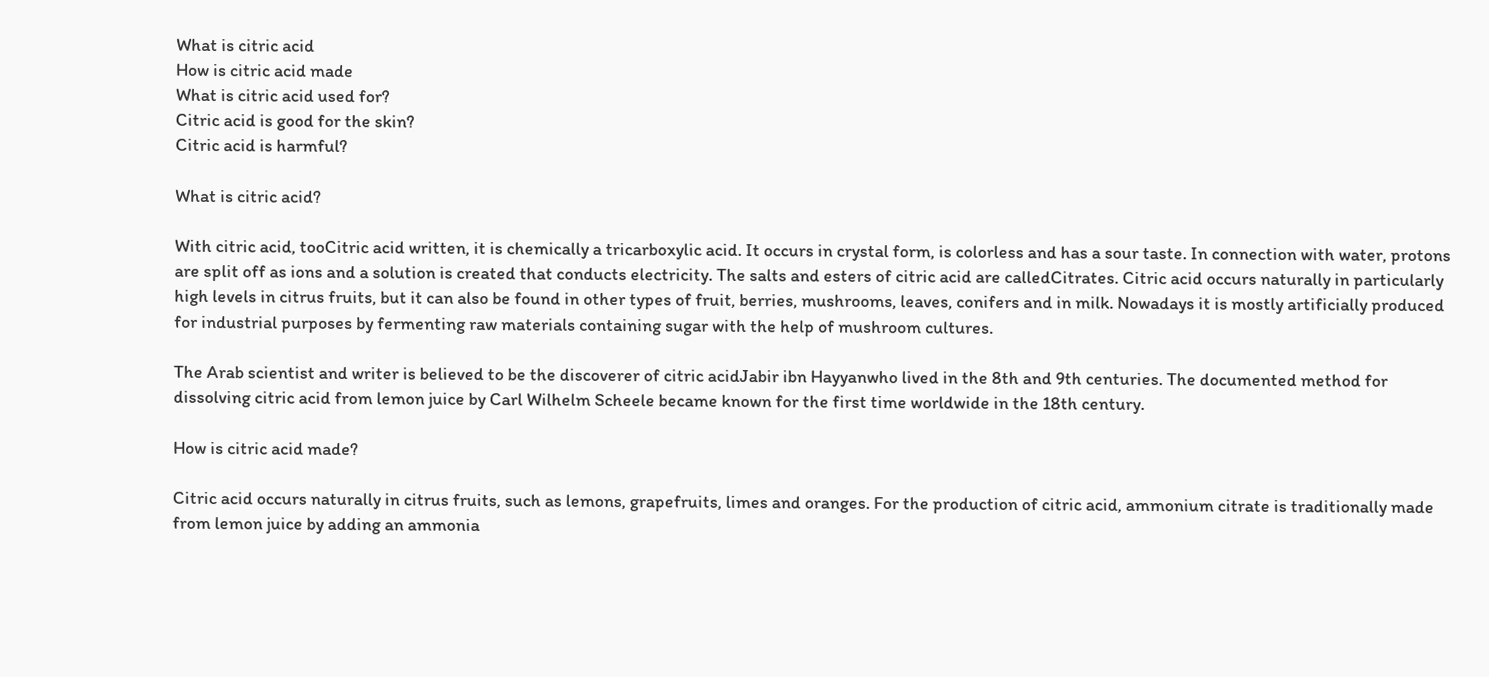What is citric acid
How is citric acid made
What is citric acid used for?
Citric acid is good for the skin?
Citric acid is harmful?

What is citric acid?

With citric acid, tooCitric acid written, it is chemically a tricarboxylic acid. It occurs in crystal form, is colorless and has a sour taste. In connection with water, protons are split off as ions and a solution is created that conducts electricity. The salts and esters of citric acid are calledCitrates. Citric acid occurs naturally in particularly high levels in citrus fruits, but it can also be found in other types of fruit, berries, mushrooms, leaves, conifers and in milk. Nowadays it is mostly artificially produced for industrial purposes by fermenting raw materials containing sugar with the help of mushroom cultures.

The Arab scientist and writer is believed to be the discoverer of citric acidJabir ibn Hayyanwho lived in the 8th and 9th centuries. The documented method for dissolving citric acid from lemon juice by Carl Wilhelm Scheele became known for the first time worldwide in the 18th century.

How is citric acid made?

Citric acid occurs naturally in citrus fruits, such as lemons, grapefruits, limes and oranges. For the production of citric acid, ammonium citrate is traditionally made from lemon juice by adding an ammonia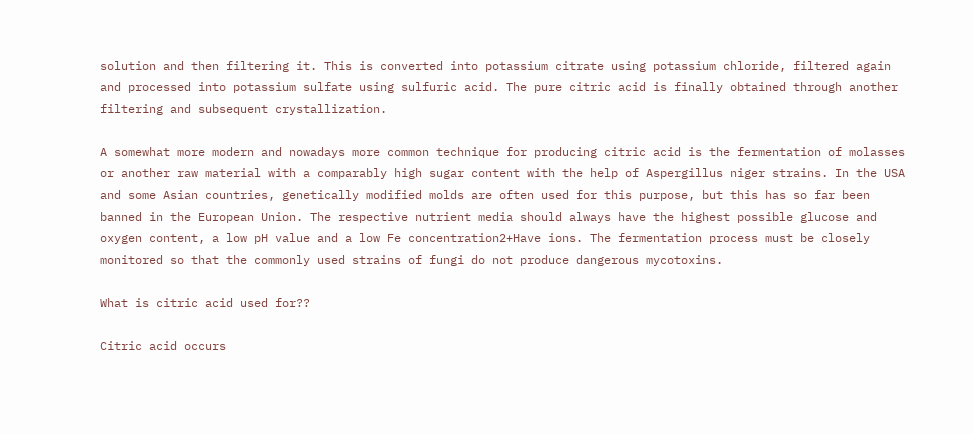solution and then filtering it. This is converted into potassium citrate using potassium chloride, filtered again and processed into potassium sulfate using sulfuric acid. The pure citric acid is finally obtained through another filtering and subsequent crystallization.

A somewhat more modern and nowadays more common technique for producing citric acid is the fermentation of molasses or another raw material with a comparably high sugar content with the help of Aspergillus niger strains. In the USA and some Asian countries, genetically modified molds are often used for this purpose, but this has so far been banned in the European Union. The respective nutrient media should always have the highest possible glucose and oxygen content, a low pH value and a low Fe concentration2+Have ions. The fermentation process must be closely monitored so that the commonly used strains of fungi do not produce dangerous mycotoxins.

What is citric acid used for??

Citric acid occurs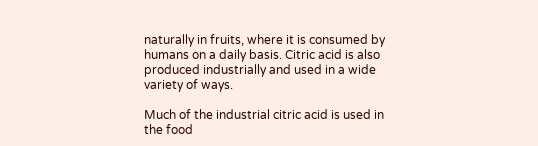naturally in fruits, where it is consumed by humans on a daily basis. Citric acid is also produced industrially and used in a wide variety of ways.

Much of the industrial citric acid is used in the food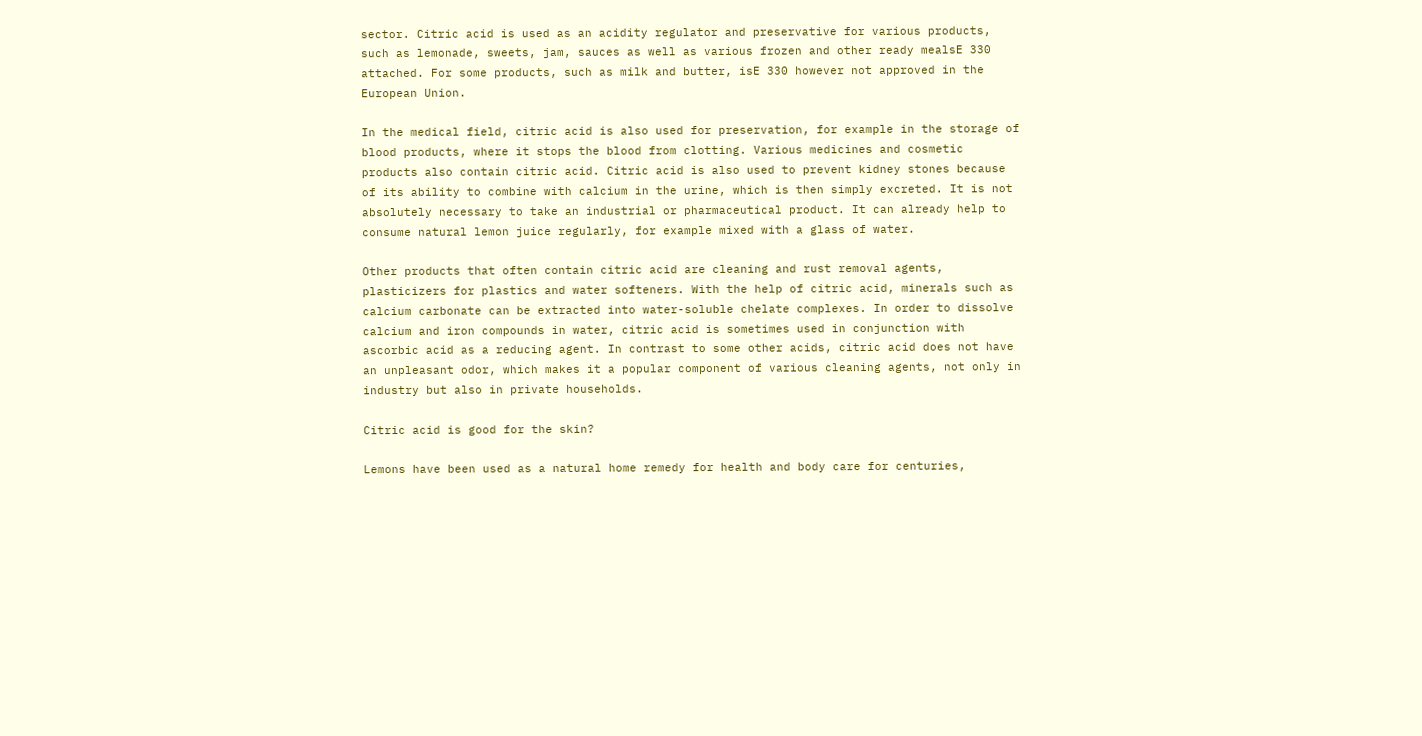sector. Citric acid is used as an acidity regulator and preservative for various products, such as lemonade, sweets, jam, sauces as well as various frozen and other ready mealsE 330 attached. For some products, such as milk and butter, isE 330 however not approved in the European Union.

In the medical field, citric acid is also used for preservation, for example in the storage of blood products, where it stops the blood from clotting. Various medicines and cosmetic products also contain citric acid. Citric acid is also used to prevent kidney stones because of its ability to combine with calcium in the urine, which is then simply excreted. It is not absolutely necessary to take an industrial or pharmaceutical product. It can already help to consume natural lemon juice regularly, for example mixed with a glass of water.

Other products that often contain citric acid are cleaning and rust removal agents, plasticizers for plastics and water softeners. With the help of citric acid, minerals such as calcium carbonate can be extracted into water-soluble chelate complexes. In order to dissolve calcium and iron compounds in water, citric acid is sometimes used in conjunction with ascorbic acid as a reducing agent. In contrast to some other acids, citric acid does not have an unpleasant odor, which makes it a popular component of various cleaning agents, not only in industry but also in private households.

Citric acid is good for the skin?

Lemons have been used as a natural home remedy for health and body care for centuries,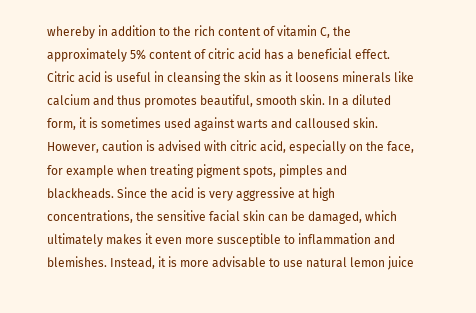whereby in addition to the rich content of vitamin C, the approximately 5% content of citric acid has a beneficial effect. Citric acid is useful in cleansing the skin as it loosens minerals like calcium and thus promotes beautiful, smooth skin. In a diluted form, it is sometimes used against warts and calloused skin. However, caution is advised with citric acid, especially on the face, for example when treating pigment spots, pimples and blackheads. Since the acid is very aggressive at high concentrations, the sensitive facial skin can be damaged, which ultimately makes it even more susceptible to inflammation and blemishes. Instead, it is more advisable to use natural lemon juice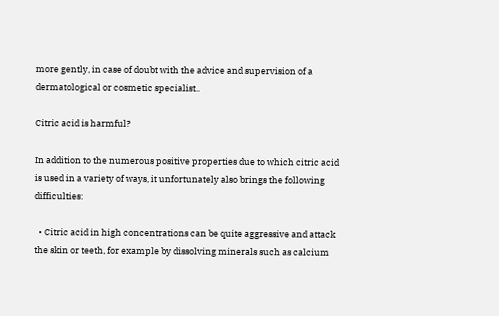more gently, in case of doubt with the advice and supervision of a dermatological or cosmetic specialist..

Citric acid is harmful?

In addition to the numerous positive properties due to which citric acid is used in a variety of ways, it unfortunately also brings the following difficulties:

  • Citric acid in high concentrations can be quite aggressive and attack the skin or teeth, for example by dissolving minerals such as calcium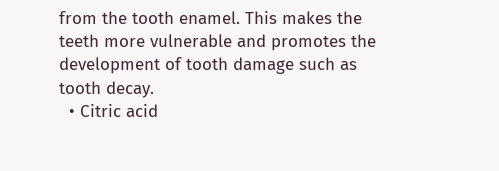from the tooth enamel. This makes the teeth more vulnerable and promotes the development of tooth damage such as tooth decay.
  • Citric acid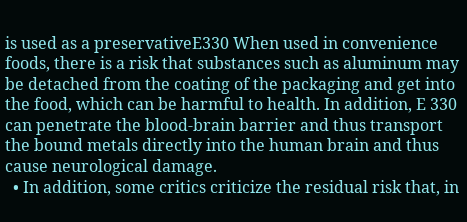is used as a preservativeE330 When used in convenience foods, there is a risk that substances such as aluminum may be detached from the coating of the packaging and get into the food, which can be harmful to health. In addition, E 330 can penetrate the blood-brain barrier and thus transport the bound metals directly into the human brain and thus cause neurological damage.
  • In addition, some critics criticize the residual risk that, in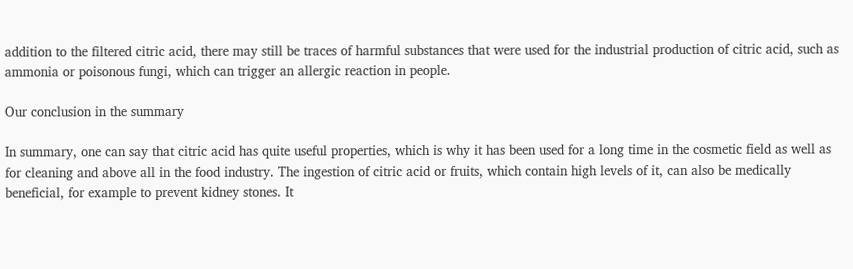addition to the filtered citric acid, there may still be traces of harmful substances that were used for the industrial production of citric acid, such as ammonia or poisonous fungi, which can trigger an allergic reaction in people.

Our conclusion in the summary

In summary, one can say that citric acid has quite useful properties, which is why it has been used for a long time in the cosmetic field as well as for cleaning and above all in the food industry. The ingestion of citric acid or fruits, which contain high levels of it, can also be medically beneficial, for example to prevent kidney stones. It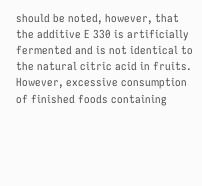should be noted, however, that the additive E 330 is artificially fermented and is not identical to the natural citric acid in fruits. However, excessive consumption of finished foods containing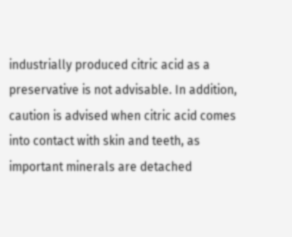industrially produced citric acid as a preservative is not advisable. In addition, caution is advised when citric acid comes into contact with skin and teeth, as important minerals are detached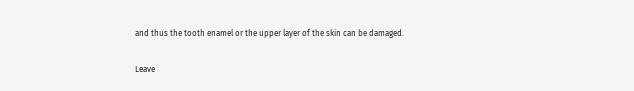and thus the tooth enamel or the upper layer of the skin can be damaged.

Leave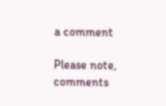a comment

Please note, comments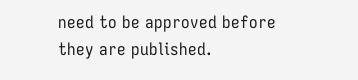need to be approved before they are published.